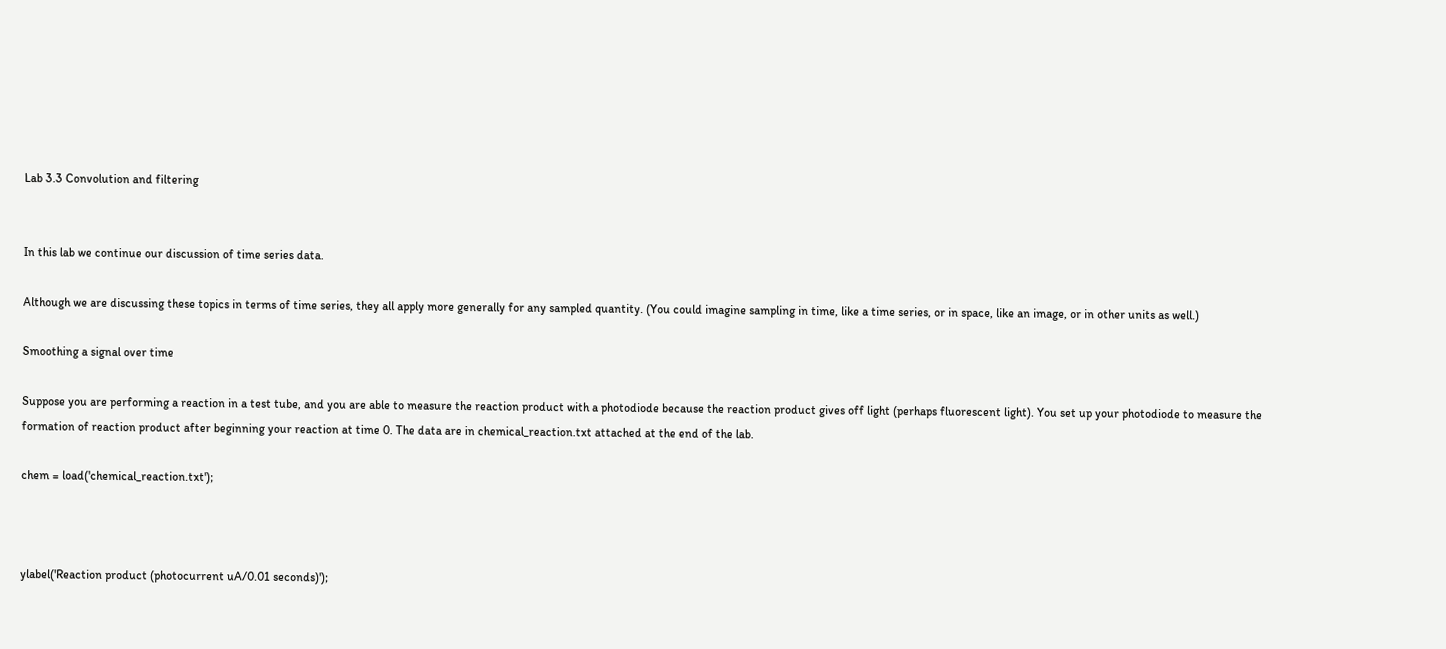Lab 3.3 Convolution and filtering


In this lab we continue our discussion of time series data.

Although we are discussing these topics in terms of time series, they all apply more generally for any sampled quantity. (You could imagine sampling in time, like a time series, or in space, like an image, or in other units as well.)

Smoothing a signal over time

Suppose you are performing a reaction in a test tube, and you are able to measure the reaction product with a photodiode because the reaction product gives off light (perhaps fluorescent light). You set up your photodiode to measure the formation of reaction product after beginning your reaction at time 0. The data are in chemical_reaction.txt attached at the end of the lab.

chem = load('chemical_reaction.txt');



ylabel('Reaction product (photocurrent uA/0.01 seconds)');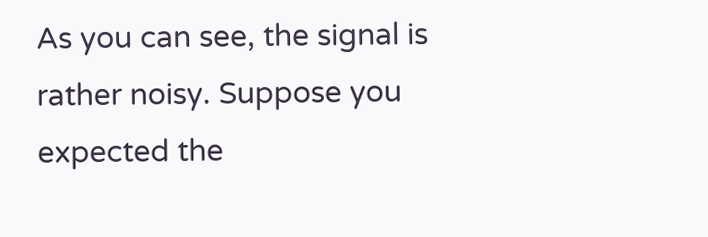As you can see, the signal is rather noisy. Suppose you expected the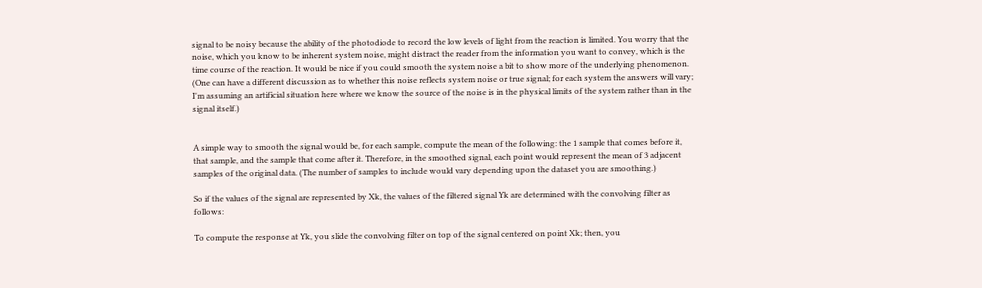signal to be noisy because the ability of the photodiode to record the low levels of light from the reaction is limited. You worry that the noise, which you know to be inherent system noise, might distract the reader from the information you want to convey, which is the time course of the reaction. It would be nice if you could smooth the system noise a bit to show more of the underlying phenomenon. (One can have a different discussion as to whether this noise reflects system noise or true signal; for each system the answers will vary; I'm assuming an artificial situation here where we know the source of the noise is in the physical limits of the system rather than in the signal itself.)


A simple way to smooth the signal would be, for each sample, compute the mean of the following: the 1 sample that comes before it, that sample, and the sample that come after it. Therefore, in the smoothed signal, each point would represent the mean of 3 adjacent samples of the original data. (The number of samples to include would vary depending upon the dataset you are smoothing.)

So if the values of the signal are represented by Xk, the values of the filtered signal Yk are determined with the convolving filter as follows:

To compute the response at Yk, you slide the convolving filter on top of the signal centered on point Xk; then, you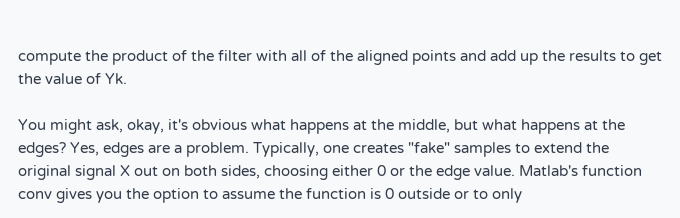compute the product of the filter with all of the aligned points and add up the results to get the value of Yk.

You might ask, okay, it's obvious what happens at the middle, but what happens at the edges? Yes, edges are a problem. Typically, one creates "fake" samples to extend the original signal X out on both sides, choosing either 0 or the edge value. Matlab's function conv gives you the option to assume the function is 0 outside or to only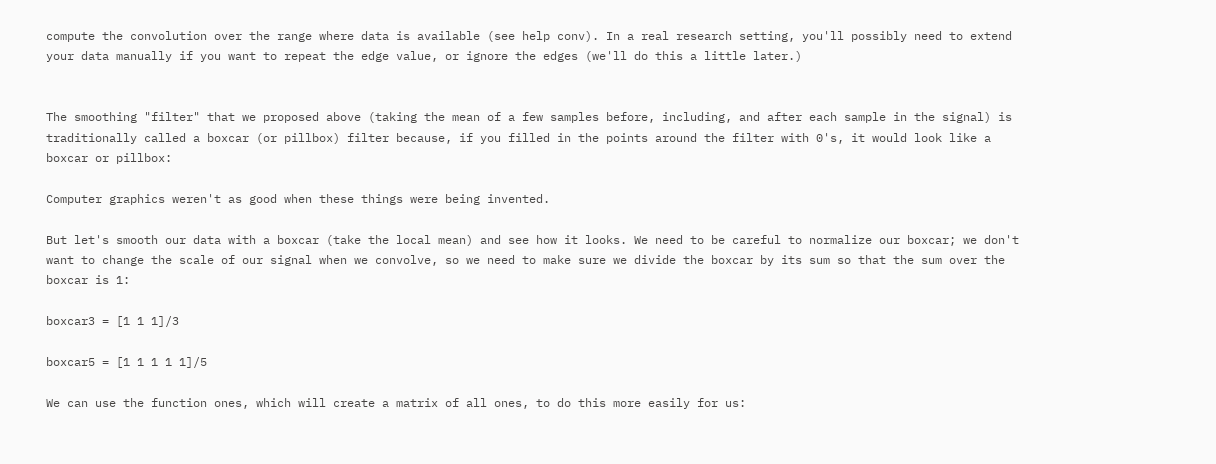compute the convolution over the range where data is available (see help conv). In a real research setting, you'll possibly need to extend your data manually if you want to repeat the edge value, or ignore the edges (we'll do this a little later.)


The smoothing "filter" that we proposed above (taking the mean of a few samples before, including, and after each sample in the signal) is traditionally called a boxcar (or pillbox) filter because, if you filled in the points around the filter with 0's, it would look like a boxcar or pillbox:

Computer graphics weren't as good when these things were being invented.

But let's smooth our data with a boxcar (take the local mean) and see how it looks. We need to be careful to normalize our boxcar; we don't want to change the scale of our signal when we convolve, so we need to make sure we divide the boxcar by its sum so that the sum over the boxcar is 1:

boxcar3 = [1 1 1]/3

boxcar5 = [1 1 1 1 1]/5

We can use the function ones, which will create a matrix of all ones, to do this more easily for us: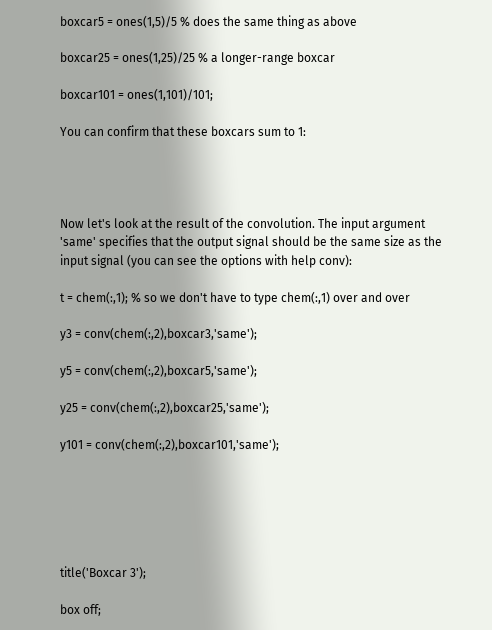boxcar5 = ones(1,5)/5 % does the same thing as above

boxcar25 = ones(1,25)/25 % a longer-range boxcar

boxcar101 = ones(1,101)/101;

You can confirm that these boxcars sum to 1:




Now let's look at the result of the convolution. The input argument 'same' specifies that the output signal should be the same size as the input signal (you can see the options with help conv):

t = chem(:,1); % so we don't have to type chem(:,1) over and over

y3 = conv(chem(:,2),boxcar3,'same');

y5 = conv(chem(:,2),boxcar5,'same');

y25 = conv(chem(:,2),boxcar25,'same');

y101 = conv(chem(:,2),boxcar101,'same');






title('Boxcar 3');

box off;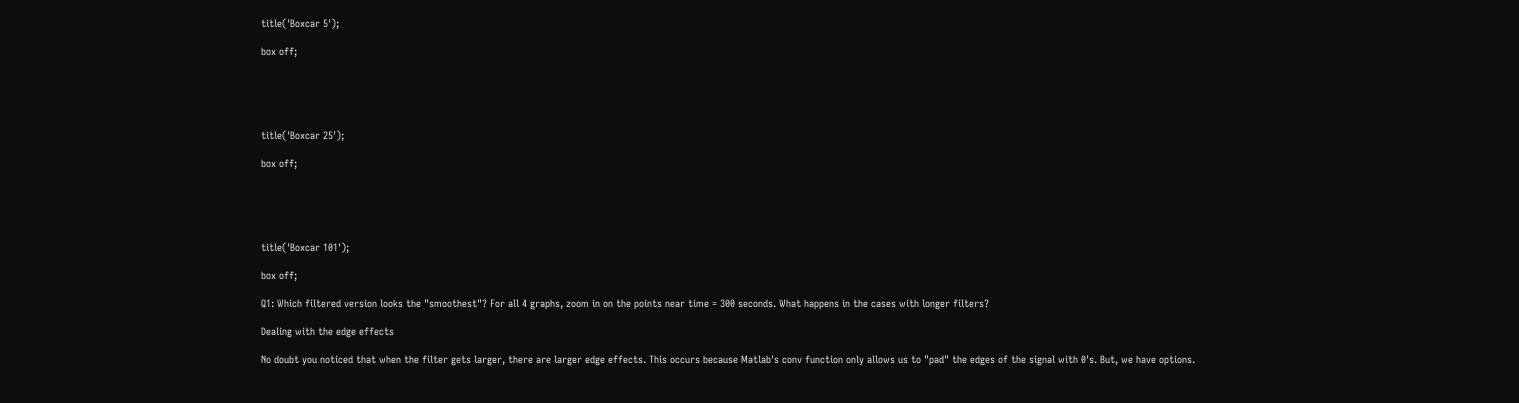title('Boxcar 5');

box off;





title('Boxcar 25');

box off;





title('Boxcar 101');

box off;

Q1: Which filtered version looks the "smoothest"? For all 4 graphs, zoom in on the points near time = 300 seconds. What happens in the cases with longer filters?

Dealing with the edge effects

No doubt you noticed that when the filter gets larger, there are larger edge effects. This occurs because Matlab's conv function only allows us to "pad" the edges of the signal with 0's. But, we have options.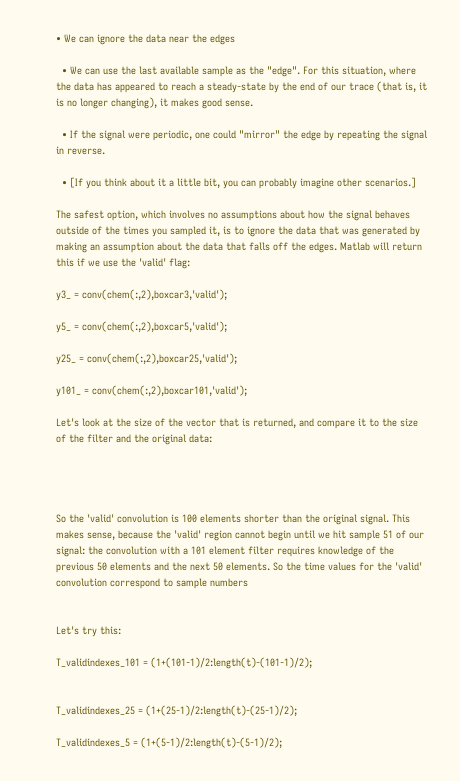• We can ignore the data near the edges

  • We can use the last available sample as the "edge". For this situation, where the data has appeared to reach a steady-state by the end of our trace (that is, it is no longer changing), it makes good sense.

  • If the signal were periodic, one could "mirror" the edge by repeating the signal in reverse.

  • [If you think about it a little bit, you can probably imagine other scenarios.]

The safest option, which involves no assumptions about how the signal behaves outside of the times you sampled it, is to ignore the data that was generated by making an assumption about the data that falls off the edges. Matlab will return this if we use the 'valid' flag:

y3_ = conv(chem(:,2),boxcar3,'valid');

y5_ = conv(chem(:,2),boxcar5,'valid');

y25_ = conv(chem(:,2),boxcar25,'valid');

y101_ = conv(chem(:,2),boxcar101,'valid');

Let's look at the size of the vector that is returned, and compare it to the size of the filter and the original data:




So the 'valid' convolution is 100 elements shorter than the original signal. This makes sense, because the 'valid' region cannot begin until we hit sample 51 of our signal: the convolution with a 101 element filter requires knowledge of the previous 50 elements and the next 50 elements. So the time values for the 'valid' convolution correspond to sample numbers


Let's try this:

T_validindexes_101 = (1+(101-1)/2:length(t)-(101-1)/2);


T_validindexes_25 = (1+(25-1)/2:length(t)-(25-1)/2);

T_validindexes_5 = (1+(5-1)/2:length(t)-(5-1)/2);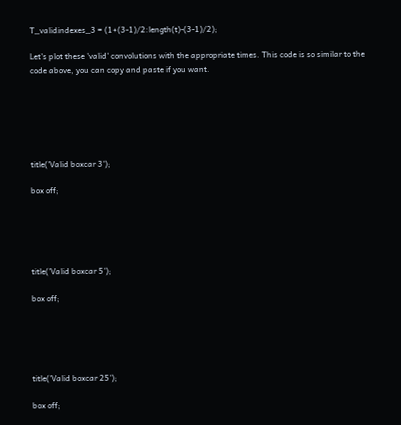T_validindexes_3 = (1+(3-1)/2:length(t)-(3-1)/2);

Let's plot these 'valid' convolutions with the appropriate times. This code is so similar to the code above, you can copy and paste if you want.






title('Valid boxcar 3');

box off;





title('Valid boxcar 5');

box off;





title('Valid boxcar 25');

box off;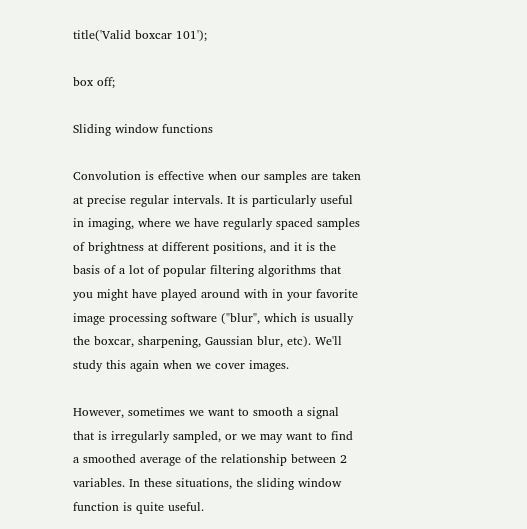title('Valid boxcar 101');

box off;

Sliding window functions

Convolution is effective when our samples are taken at precise regular intervals. It is particularly useful in imaging, where we have regularly spaced samples of brightness at different positions, and it is the basis of a lot of popular filtering algorithms that you might have played around with in your favorite image processing software ("blur", which is usually the boxcar, sharpening, Gaussian blur, etc). We'll study this again when we cover images.

However, sometimes we want to smooth a signal that is irregularly sampled, or we may want to find a smoothed average of the relationship between 2 variables. In these situations, the sliding window function is quite useful.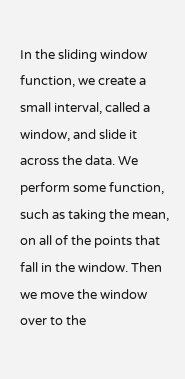In the sliding window function, we create a small interval, called a window, and slide it across the data. We perform some function, such as taking the mean, on all of the points that fall in the window. Then we move the window over to the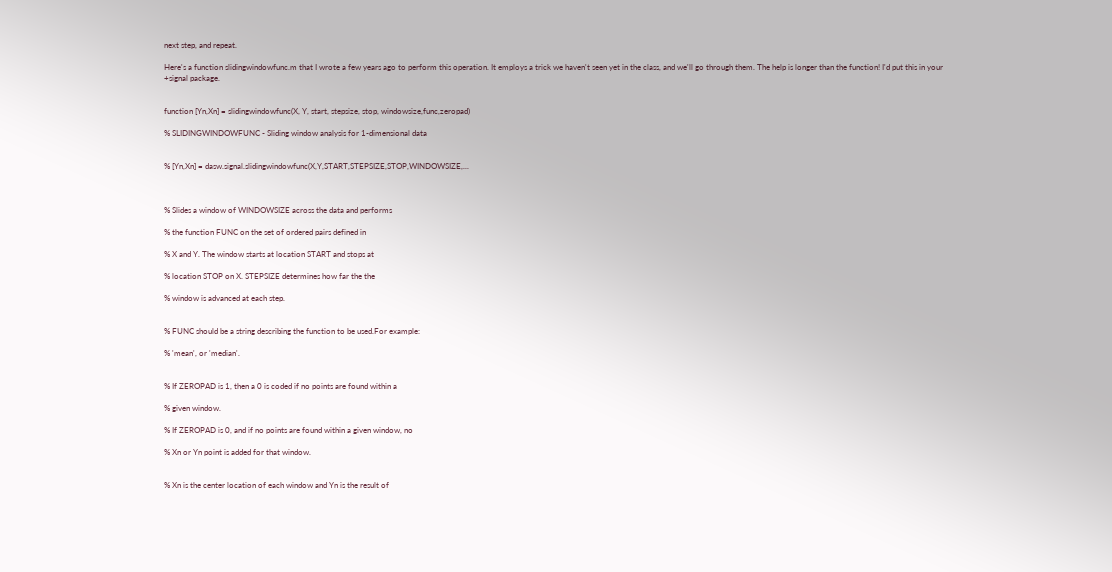next step, and repeat.

Here's a function slidingwindowfunc.m that I wrote a few years ago to perform this operation. It employs a trick we haven't seen yet in the class, and we'll go through them. The help is longer than the function! I'd put this in your +signal package.


function [Yn,Xn] = slidingwindowfunc(X, Y, start, stepsize, stop, windowsize,func,zeropad)

% SLIDINGWINDOWFUNC - Sliding window analysis for 1-dimensional data


% [Yn,Xn] = dasw.signal.slidingwindowfunc(X,Y,START,STEPSIZE,STOP,WINDOWSIZE,...



% Slides a window of WINDOWSIZE across the data and performs

% the function FUNC on the set of ordered pairs defined in

% X and Y. The window starts at location START and stops at

% location STOP on X. STEPSIZE determines how far the the

% window is advanced at each step.


% FUNC should be a string describing the function to be used.For example:

% 'mean', or 'median'.


% If ZEROPAD is 1, then a 0 is coded if no points are found within a

% given window.

% If ZEROPAD is 0, and if no points are found within a given window, no

% Xn or Yn point is added for that window.


% Xn is the center location of each window and Yn is the result of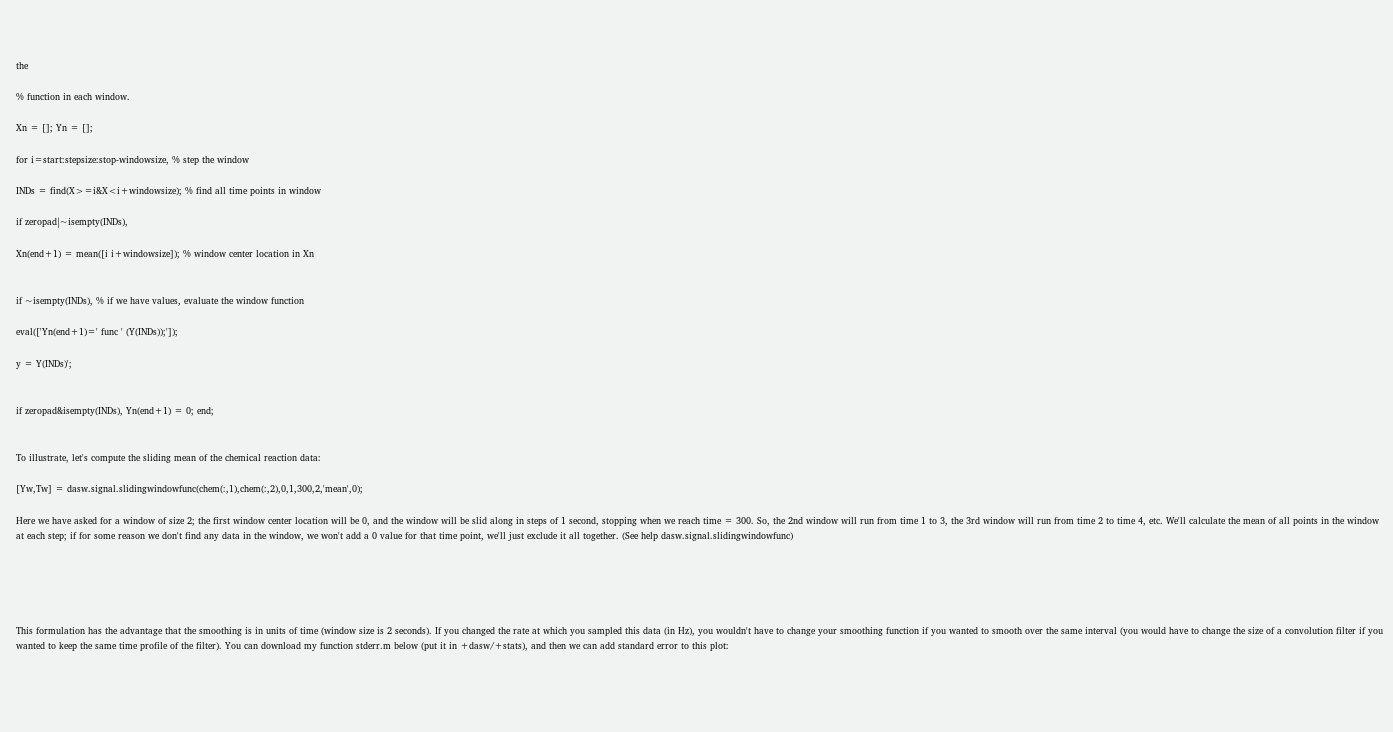the

% function in each window.

Xn = []; Yn = [];

for i=start:stepsize:stop-windowsize, % step the window

INDs = find(X>=i&X<i+windowsize); % find all time points in window

if zeropad|~isempty(INDs),

Xn(end+1) = mean([i i+windowsize]); % window center location in Xn


if ~isempty(INDs), % if we have values, evaluate the window function

eval(['Yn(end+1)=' func ' (Y(INDs));']);

y = Y(INDs)';


if zeropad&isempty(INDs), Yn(end+1) = 0; end;


To illustrate, let's compute the sliding mean of the chemical reaction data:

[Yw,Tw] = dasw.signal.slidingwindowfunc(chem(:,1),chem(:,2),0,1,300,2,'mean',0);

Here we have asked for a window of size 2; the first window center location will be 0, and the window will be slid along in steps of 1 second, stopping when we reach time = 300. So, the 2nd window will run from time 1 to 3, the 3rd window will run from time 2 to time 4, etc. We'll calculate the mean of all points in the window at each step; if for some reason we don't find any data in the window, we won't add a 0 value for that time point, we'll just exclude it all together. (See help dasw.signal.slidingwindowfunc)





This formulation has the advantage that the smoothing is in units of time (window size is 2 seconds). If you changed the rate at which you sampled this data (in Hz), you wouldn't have to change your smoothing function if you wanted to smooth over the same interval (you would have to change the size of a convolution filter if you wanted to keep the same time profile of the filter). You can download my function stderr.m below (put it in +dasw/+stats), and then we can add standard error to this plot: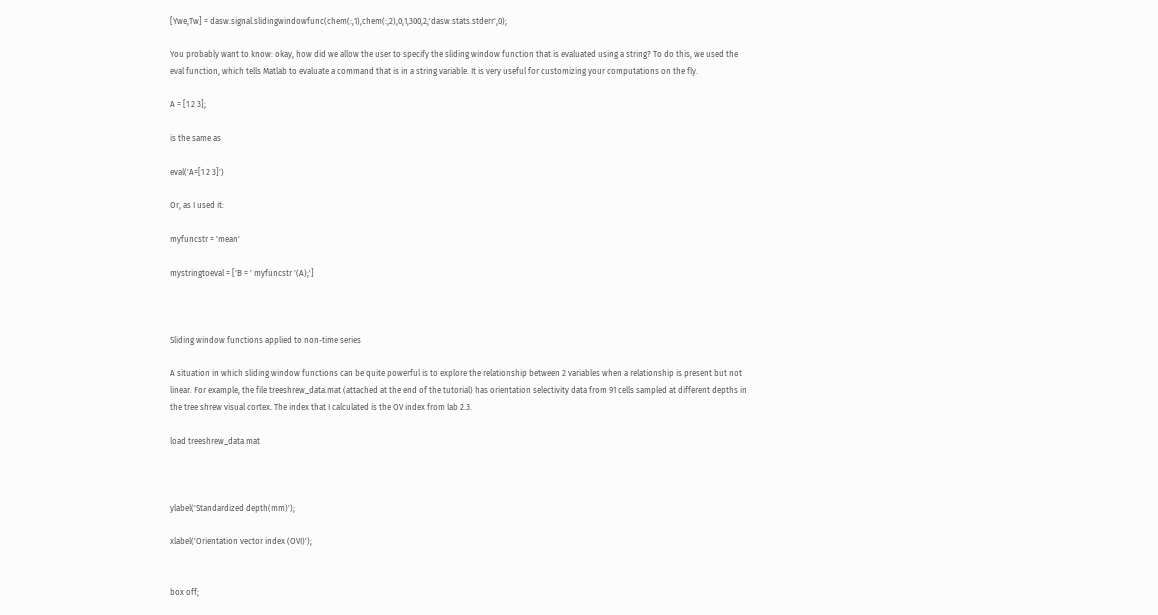[Ywe,Tw] = dasw.signal.slidingwindowfunc(chem(:,1),chem(:,2),0,1,300,2,'dasw.stats.stderr',0);

You probably want to know: okay, how did we allow the user to specify the sliding window function that is evaluated using a string? To do this, we used the eval function, which tells Matlab to evaluate a command that is in a string variable. It is very useful for customizing your computations on the fly.

A = [1 2 3];

is the same as

eval('A=[1 2 3]')

Or, as I used it:

myfuncstr = 'mean'

mystringtoeval = ['B = ' myfuncstr '(A);']



Sliding window functions applied to non-time series

A situation in which sliding window functions can be quite powerful is to explore the relationship between 2 variables when a relationship is present but not linear. For example, the file treeshrew_data.mat (attached at the end of the tutorial) has orientation selectivity data from 91 cells sampled at different depths in the tree shrew visual cortex. The index that I calculated is the OV index from lab 2.3.

load treeshrew_data.mat



ylabel('Standardized depth(mm)');

xlabel('Orientation vector index (OVI)');


box off;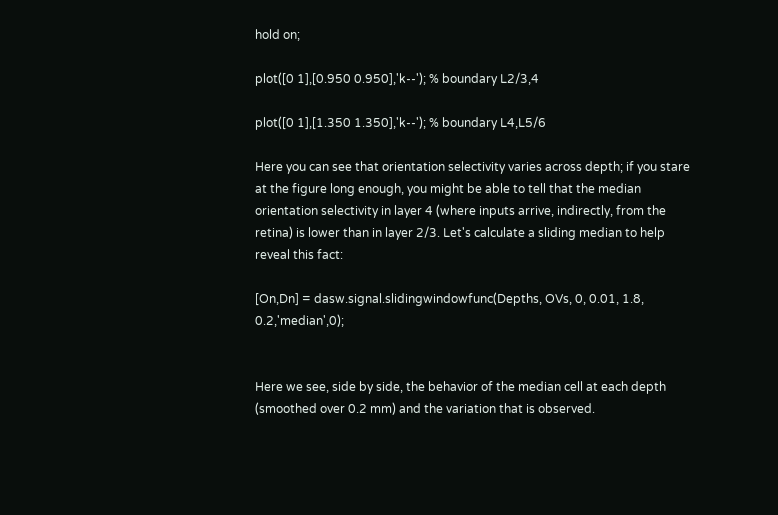hold on;

plot([0 1],[0.950 0.950],'k--'); % boundary L2/3,4

plot([0 1],[1.350 1.350],'k--'); % boundary L4,L5/6

Here you can see that orientation selectivity varies across depth; if you stare at the figure long enough, you might be able to tell that the median orientation selectivity in layer 4 (where inputs arrive, indirectly, from the retina) is lower than in layer 2/3. Let's calculate a sliding median to help reveal this fact:

[On,Dn] = dasw.signal.slidingwindowfunc(Depths, OVs, 0, 0.01, 1.8, 0.2,'median',0);


Here we see, side by side, the behavior of the median cell at each depth (smoothed over 0.2 mm) and the variation that is observed.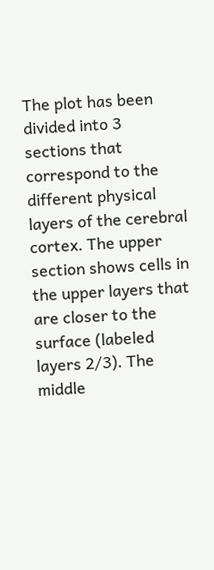The plot has been divided into 3 sections that correspond to the different physical layers of the cerebral cortex. The upper section shows cells in the upper layers that are closer to the surface (labeled layers 2/3). The middle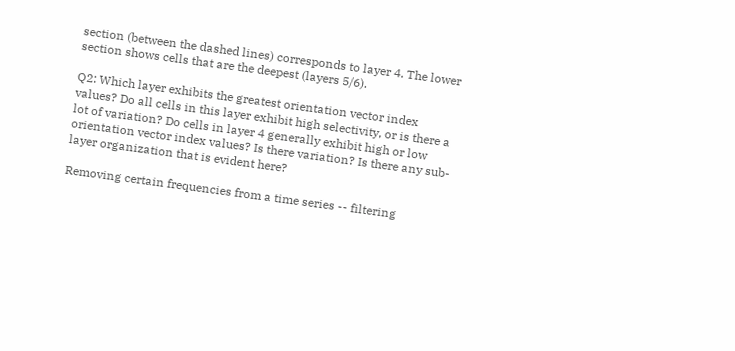section (between the dashed lines) corresponds to layer 4. The lower section shows cells that are the deepest (layers 5/6).

Q2: Which layer exhibits the greatest orientation vector index values? Do all cells in this layer exhibit high selectivity, or is there a lot of variation? Do cells in layer 4 generally exhibit high or low orientation vector index values? Is there variation? Is there any sub-layer organization that is evident here?

Removing certain frequencies from a time series -- filtering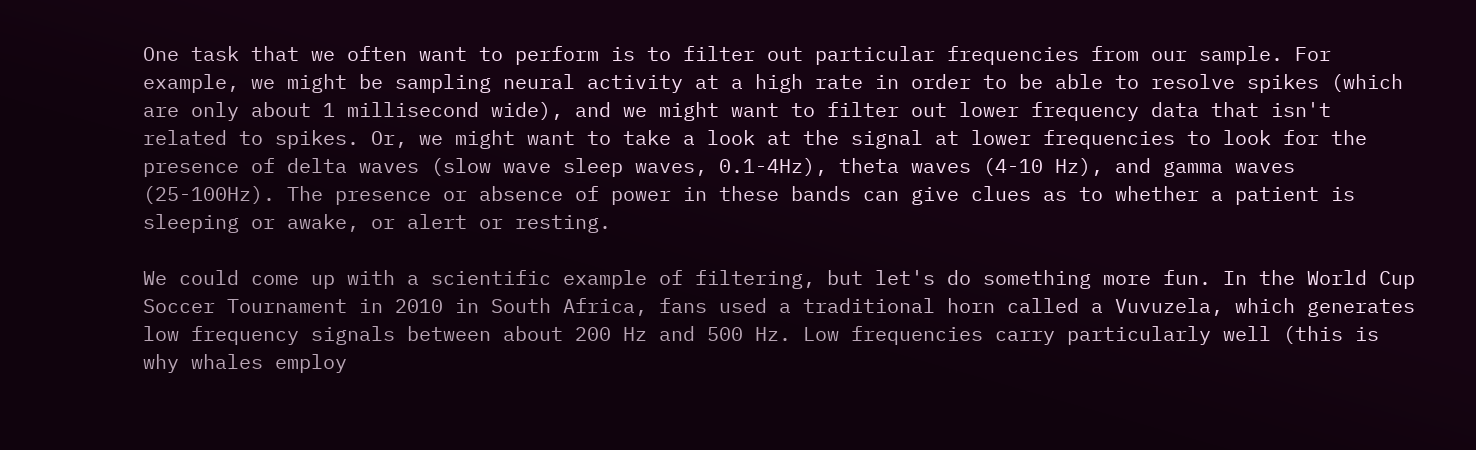One task that we often want to perform is to filter out particular frequencies from our sample. For example, we might be sampling neural activity at a high rate in order to be able to resolve spikes (which are only about 1 millisecond wide), and we might want to filter out lower frequency data that isn't related to spikes. Or, we might want to take a look at the signal at lower frequencies to look for the presence of delta waves (slow wave sleep waves, 0.1-4Hz), theta waves (4-10 Hz), and gamma waves (25-100Hz). The presence or absence of power in these bands can give clues as to whether a patient is sleeping or awake, or alert or resting.

We could come up with a scientific example of filtering, but let's do something more fun. In the World Cup Soccer Tournament in 2010 in South Africa, fans used a traditional horn called a Vuvuzela, which generates low frequency signals between about 200 Hz and 500 Hz. Low frequencies carry particularly well (this is why whales employ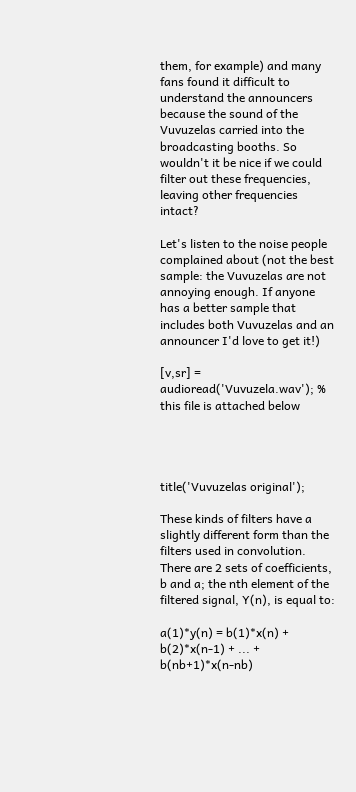them, for example) and many fans found it difficult to understand the announcers because the sound of the Vuvuzelas carried into the broadcasting booths. So wouldn't it be nice if we could filter out these frequencies, leaving other frequencies intact?

Let's listen to the noise people complained about (not the best sample: the Vuvuzelas are not annoying enough. If anyone has a better sample that includes both Vuvuzelas and an announcer I'd love to get it!)

[v,sr] = audioread('Vuvuzela.wav'); % this file is attached below




title('Vuvuzelas original');

These kinds of filters have a slightly different form than the filters used in convolution. There are 2 sets of coefficients, b and a; the nth element of the filtered signal, Y(n), is equal to:

a(1)*y(n) = b(1)*x(n) + b(2)*x(n-1) + ... + b(nb+1)*x(n-nb)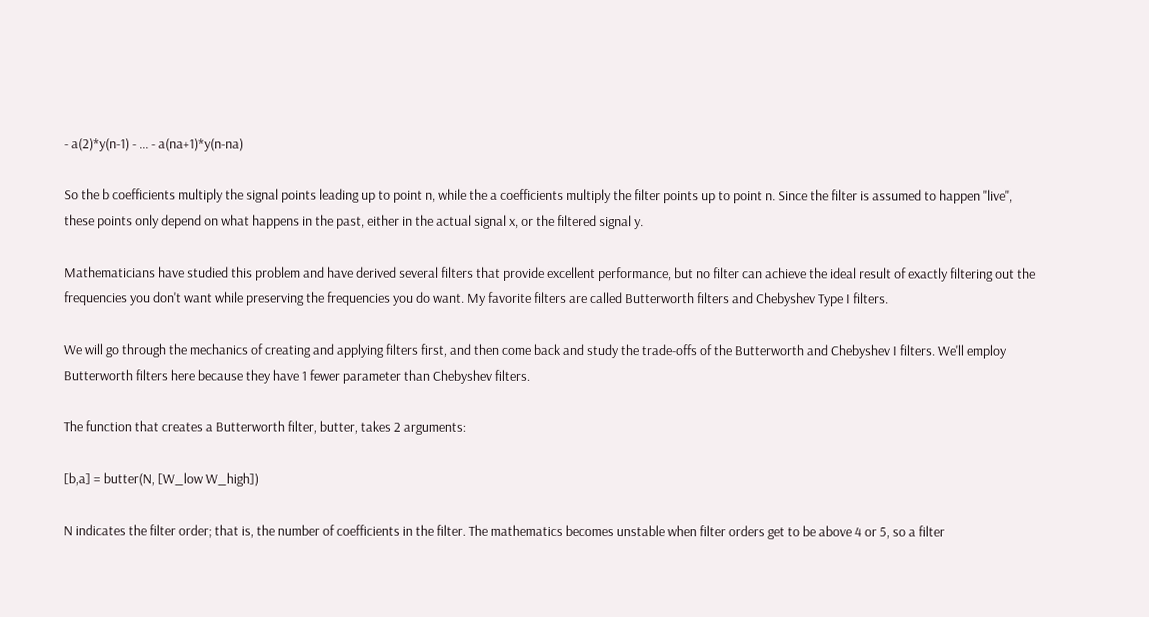- a(2)*y(n-1) - ... - a(na+1)*y(n-na)

So the b coefficients multiply the signal points leading up to point n, while the a coefficients multiply the filter points up to point n. Since the filter is assumed to happen "live", these points only depend on what happens in the past, either in the actual signal x, or the filtered signal y.

Mathematicians have studied this problem and have derived several filters that provide excellent performance, but no filter can achieve the ideal result of exactly filtering out the frequencies you don't want while preserving the frequencies you do want. My favorite filters are called Butterworth filters and Chebyshev Type I filters.

We will go through the mechanics of creating and applying filters first, and then come back and study the trade-offs of the Butterworth and Chebyshev I filters. We'll employ Butterworth filters here because they have 1 fewer parameter than Chebyshev filters.

The function that creates a Butterworth filter, butter, takes 2 arguments:

[b,a] = butter(N, [W_low W_high])

N indicates the filter order; that is, the number of coefficients in the filter. The mathematics becomes unstable when filter orders get to be above 4 or 5, so a filter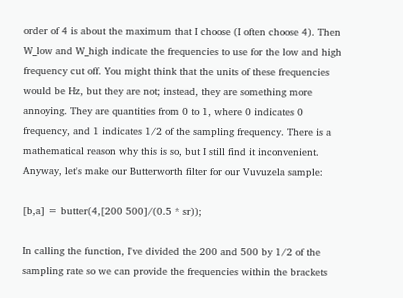order of 4 is about the maximum that I choose (I often choose 4). Then W_low and W_high indicate the frequencies to use for the low and high frequency cut off. You might think that the units of these frequencies would be Hz, but they are not; instead, they are something more annoying. They are quantities from 0 to 1, where 0 indicates 0 frequency, and 1 indicates 1/2 of the sampling frequency. There is a mathematical reason why this is so, but I still find it inconvenient. Anyway, let's make our Butterworth filter for our Vuvuzela sample:

[b,a] = butter(4,[200 500]/(0.5 * sr));

In calling the function, I've divided the 200 and 500 by 1/2 of the sampling rate so we can provide the frequencies within the brackets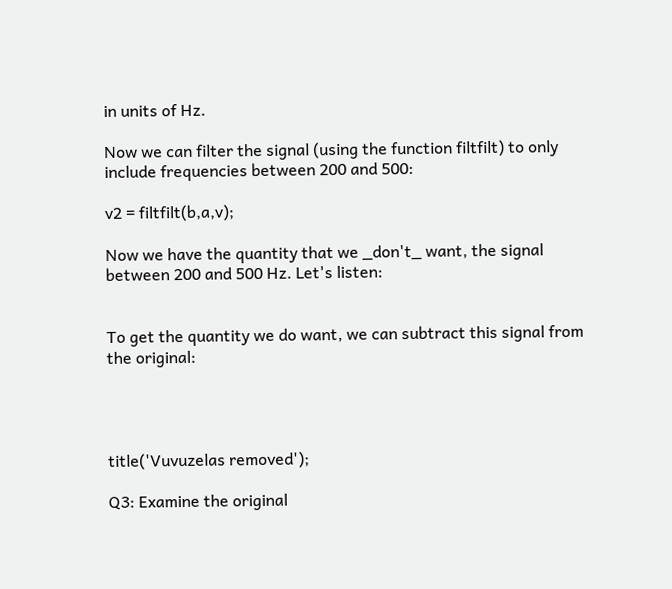in units of Hz.

Now we can filter the signal (using the function filtfilt) to only include frequencies between 200 and 500:

v2 = filtfilt(b,a,v);

Now we have the quantity that we _don't_ want, the signal between 200 and 500 Hz. Let's listen:


To get the quantity we do want, we can subtract this signal from the original:




title('Vuvuzelas removed');

Q3: Examine the original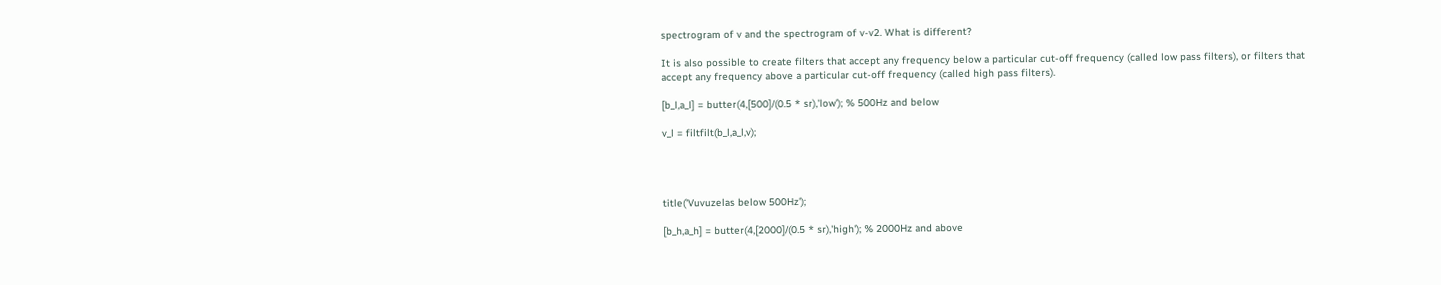spectrogram of v and the spectrogram of v-v2. What is different?

It is also possible to create filters that accept any frequency below a particular cut-off frequency (called low pass filters), or filters that accept any frequency above a particular cut-off frequency (called high pass filters).

[b_l,a_l] = butter(4,[500]/(0.5 * sr),'low'); % 500Hz and below

v_l = filtfilt(b_l,a_l,v);




title('Vuvuzelas below 500Hz');

[b_h,a_h] = butter(4,[2000]/(0.5 * sr),'high'); % 2000Hz and above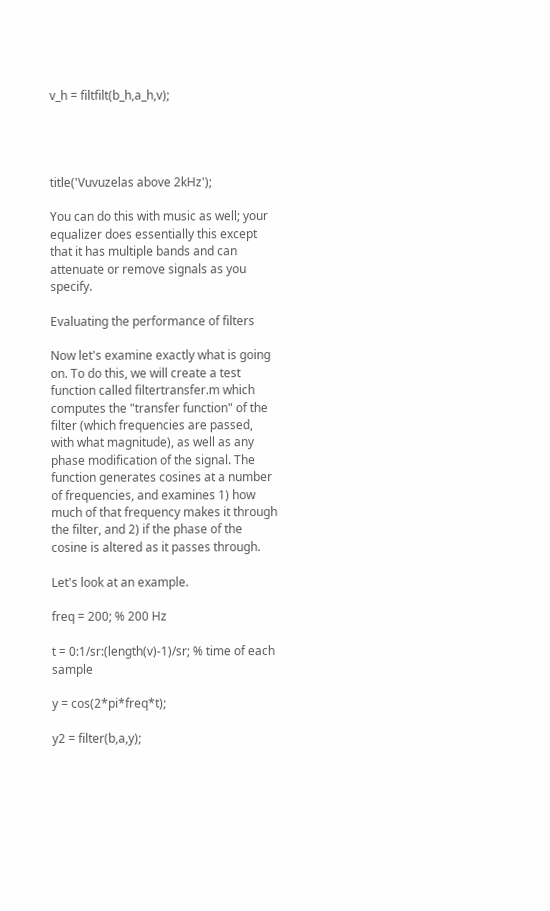v_h = filtfilt(b_h,a_h,v);




title('Vuvuzelas above 2kHz');

You can do this with music as well; your equalizer does essentially this except that it has multiple bands and can attenuate or remove signals as you specify.

Evaluating the performance of filters

Now let's examine exactly what is going on. To do this, we will create a test function called filtertransfer.m which computes the "transfer function" of the filter (which frequencies are passed, with what magnitude), as well as any phase modification of the signal. The function generates cosines at a number of frequencies, and examines 1) how much of that frequency makes it through the filter, and 2) if the phase of the cosine is altered as it passes through.

Let's look at an example.

freq = 200; % 200 Hz

t = 0:1/sr:(length(v)-1)/sr; % time of each sample

y = cos(2*pi*freq*t);

y2 = filter(b,a,y);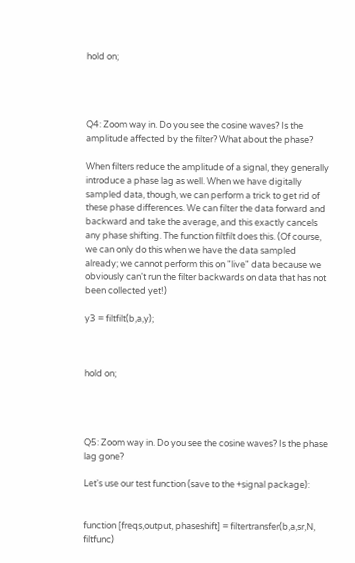hold on;




Q4: Zoom way in. Do you see the cosine waves? Is the amplitude affected by the filter? What about the phase?

When filters reduce the amplitude of a signal, they generally introduce a phase lag as well. When we have digitally sampled data, though, we can perform a trick to get rid of these phase differences. We can filter the data forward and backward and take the average, and this exactly cancels any phase shifting. The function filtfilt does this. (Of course, we can only do this when we have the data sampled already; we cannot perform this on "live" data because we obviously can't run the filter backwards on data that has not been collected yet!)

y3 = filtfilt(b,a,y);



hold on;




Q5: Zoom way in. Do you see the cosine waves? Is the phase lag gone?

Let's use our test function (save to the +signal package):


function [freqs,output, phaseshift] = filtertransfer(b,a,sr,N, filtfunc)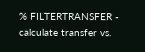% FILTERTRANSFER - calculate transfer vs.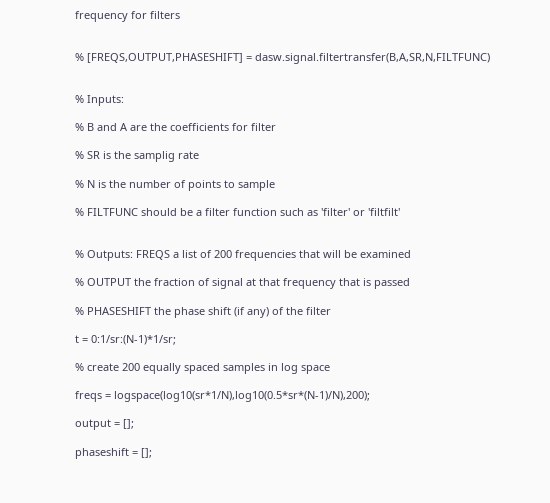frequency for filters


% [FREQS,OUTPUT,PHASESHIFT] = dasw.signal.filtertransfer(B,A,SR,N,FILTFUNC)


% Inputs:

% B and A are the coefficients for filter

% SR is the samplig rate

% N is the number of points to sample

% FILTFUNC should be a filter function such as 'filter' or 'filtfilt'


% Outputs: FREQS a list of 200 frequencies that will be examined

% OUTPUT the fraction of signal at that frequency that is passed

% PHASESHIFT the phase shift (if any) of the filter

t = 0:1/sr:(N-1)*1/sr;

% create 200 equally spaced samples in log space

freqs = logspace(log10(sr*1/N),log10(0.5*sr*(N-1)/N),200);

output = [];

phaseshift = [];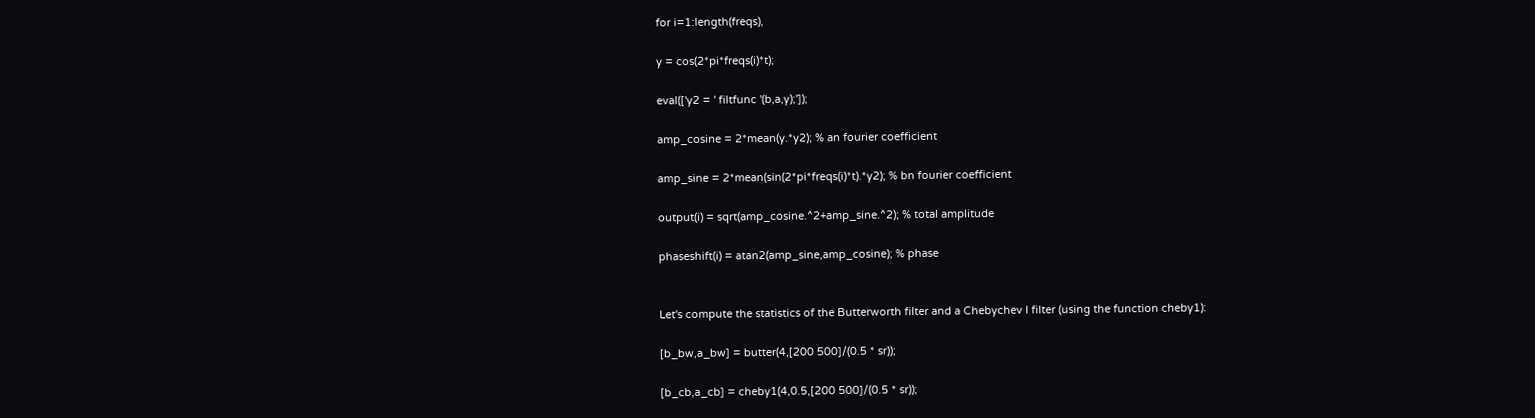for i=1:length(freqs),

y = cos(2*pi*freqs(i)*t);

eval(['y2 = ' filtfunc '(b,a,y);']);

amp_cosine = 2*mean(y.*y2); % an fourier coefficient

amp_sine = 2*mean(sin(2*pi*freqs(i)*t).*y2); % bn fourier coefficient

output(i) = sqrt(amp_cosine.^2+amp_sine.^2); % total amplitude

phaseshift(i) = atan2(amp_sine,amp_cosine); % phase


Let's compute the statistics of the Butterworth filter and a Chebychev I filter (using the function cheby1):

[b_bw,a_bw] = butter(4,[200 500]/(0.5 * sr));

[b_cb,a_cb] = cheby1(4,0.5,[200 500]/(0.5 * sr));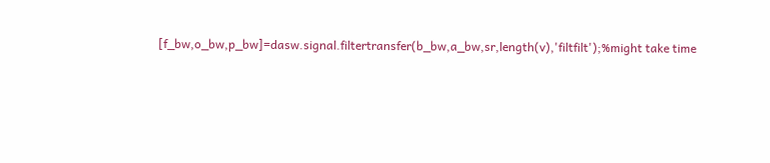[f_bw,o_bw,p_bw]=dasw.signal.filtertransfer(b_bw,a_bw,sr,length(v),'filtfilt');%might take time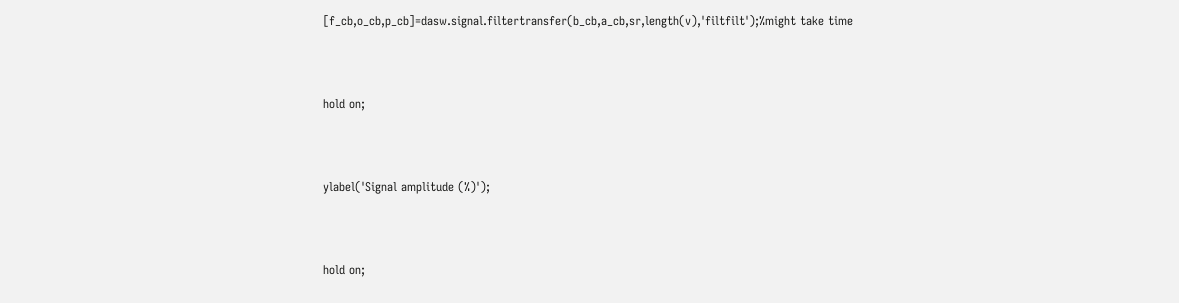[f_cb,o_cb,p_cb]=dasw.signal.filtertransfer(b_cb,a_cb,sr,length(v),'filtfilt');%might take time



hold on;



ylabel('Signal amplitude (%)');



hold on;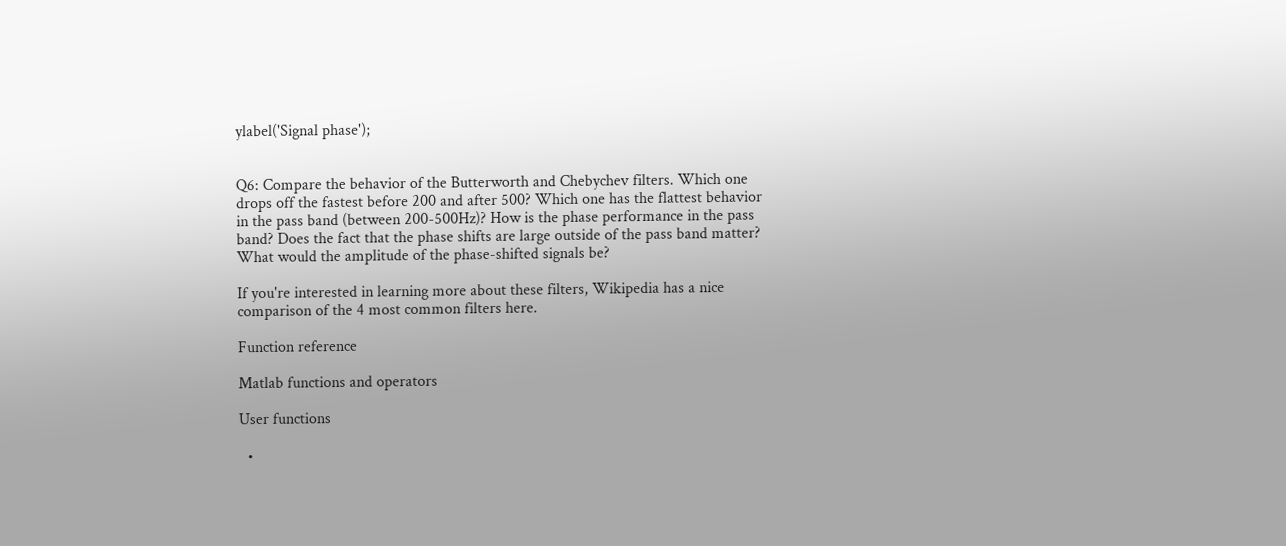ylabel('Signal phase');


Q6: Compare the behavior of the Butterworth and Chebychev filters. Which one drops off the fastest before 200 and after 500? Which one has the flattest behavior in the pass band (between 200-500Hz)? How is the phase performance in the pass band? Does the fact that the phase shifts are large outside of the pass band matter? What would the amplitude of the phase-shifted signals be?

If you're interested in learning more about these filters, Wikipedia has a nice comparison of the 4 most common filters here.

Function reference

Matlab functions and operators

User functions

  •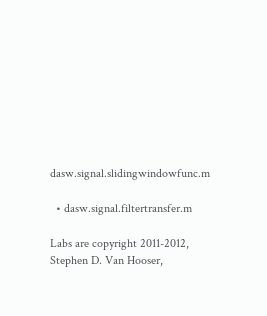dasw.signal.slidingwindowfunc.m

  • dasw.signal.filtertransfer.m

Labs are copyright 2011-2012, Stephen D. Van Hooser,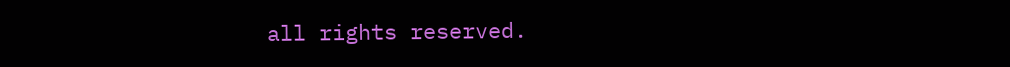all rights reserved.